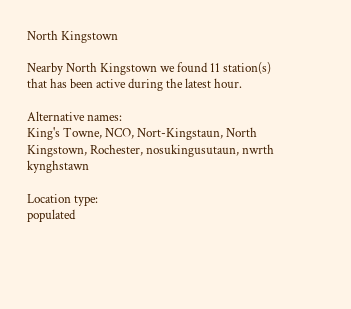North Kingstown

Nearby North Kingstown we found 11 station(s) that has been active during the latest hour.

Alternative names:
King's Towne, NCO, Nort-Kingstaun, North Kingstown, Rochester, nosukingusutaun, nwrth kynghstawn

Location type:
populated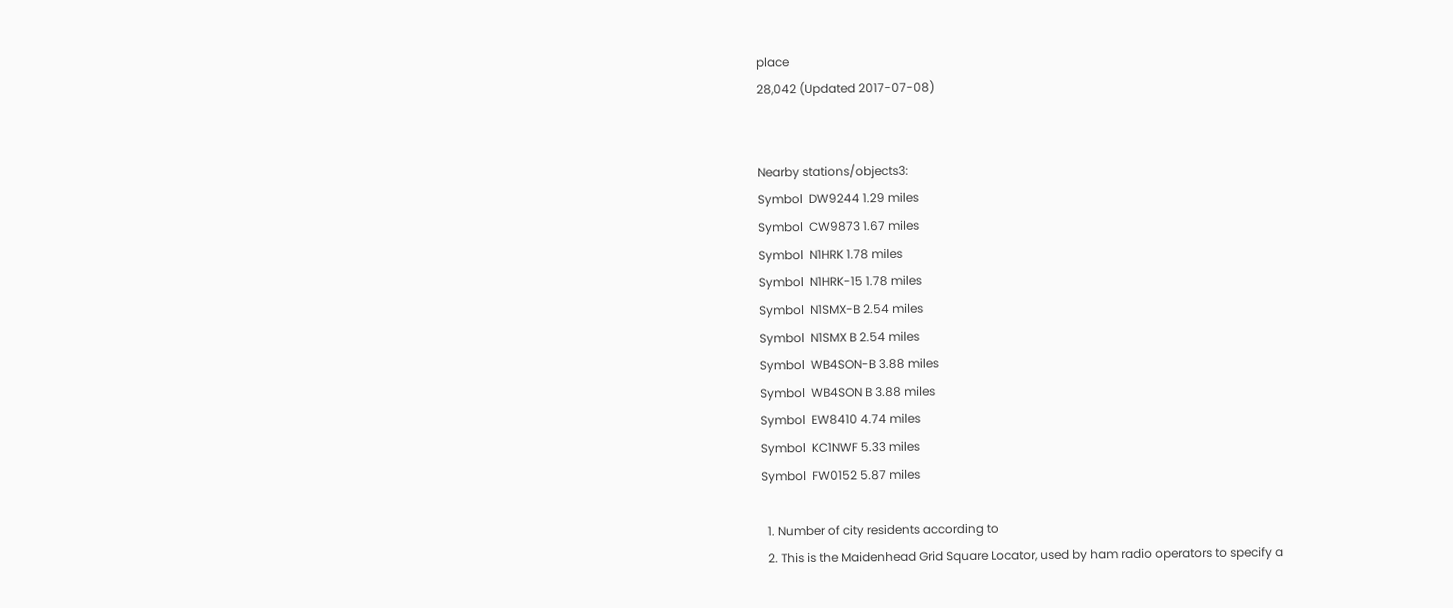place
28,042 (Updated 2017-07-08)


Nearby stations/objects3:
Symbol  DW9244 1.29 miles
Symbol  CW9873 1.67 miles
Symbol  N1HRK 1.78 miles
Symbol  N1HRK-15 1.78 miles
Symbol  N1SMX-B 2.54 miles
Symbol  N1SMX B 2.54 miles
Symbol  WB4SON-B 3.88 miles
Symbol  WB4SON B 3.88 miles
Symbol  EW8410 4.74 miles
Symbol  KC1NWF 5.33 miles
Symbol  FW0152 5.87 miles

  1. Number of city residents according to
  2. This is the Maidenhead Grid Square Locator, used by ham radio operators to specify a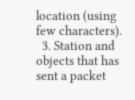location (using few characters).
  3. Station and objects that has sent a packet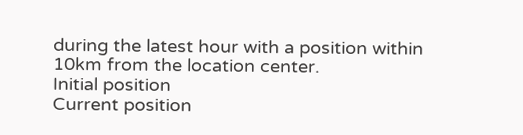during the latest hour with a position within 10km from the location center.
Initial position
Current position